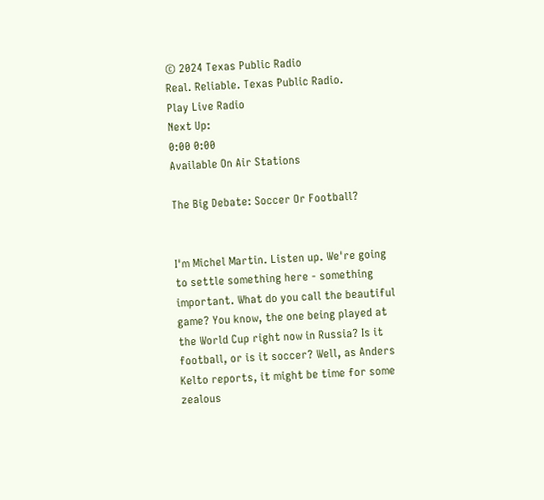© 2024 Texas Public Radio
Real. Reliable. Texas Public Radio.
Play Live Radio
Next Up:
0:00 0:00
Available On Air Stations

The Big Debate: Soccer Or Football?


I'm Michel Martin. Listen up. We're going to settle something here - something important. What do you call the beautiful game? You know, the one being played at the World Cup right now in Russia? Is it football, or is it soccer? Well, as Anders Kelto reports, it might be time for some zealous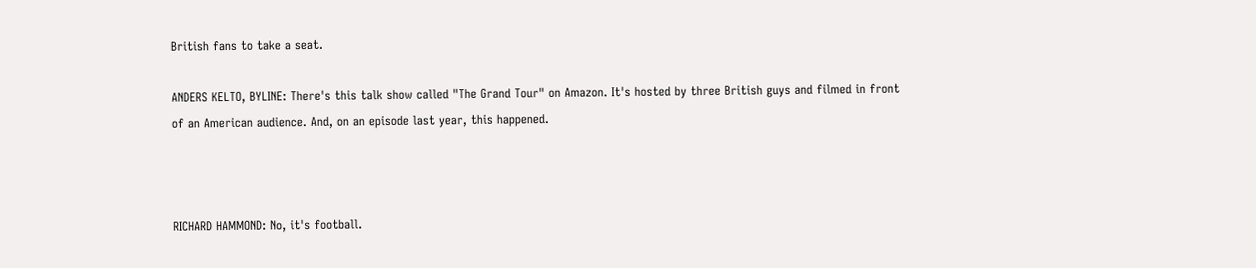British fans to take a seat.

ANDERS KELTO, BYLINE: There's this talk show called "The Grand Tour" on Amazon. It's hosted by three British guys and filmed in front of an American audience. And, on an episode last year, this happened.



RICHARD HAMMOND: No, it's football.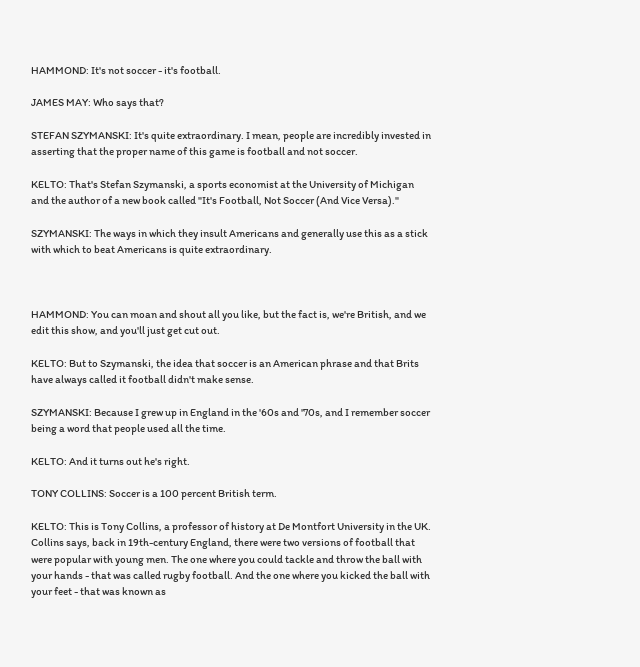HAMMOND: It's not soccer - it's football.

JAMES MAY: Who says that?

STEFAN SZYMANSKI: It's quite extraordinary. I mean, people are incredibly invested in asserting that the proper name of this game is football and not soccer.

KELTO: That's Stefan Szymanski, a sports economist at the University of Michigan and the author of a new book called "It's Football, Not Soccer (And Vice Versa)."

SZYMANSKI: The ways in which they insult Americans and generally use this as a stick with which to beat Americans is quite extraordinary.



HAMMOND: You can moan and shout all you like, but the fact is, we're British, and we edit this show, and you'll just get cut out.

KELTO: But to Szymanski, the idea that soccer is an American phrase and that Brits have always called it football didn't make sense.

SZYMANSKI: Because I grew up in England in the '60s and '70s, and I remember soccer being a word that people used all the time.

KELTO: And it turns out he's right.

TONY COLLINS: Soccer is a 100 percent British term.

KELTO: This is Tony Collins, a professor of history at De Montfort University in the UK. Collins says, back in 19th-century England, there were two versions of football that were popular with young men. The one where you could tackle and throw the ball with your hands - that was called rugby football. And the one where you kicked the ball with your feet - that was known as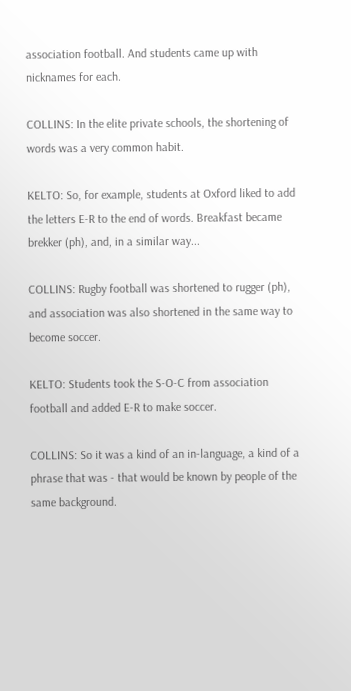association football. And students came up with nicknames for each.

COLLINS: In the elite private schools, the shortening of words was a very common habit.

KELTO: So, for example, students at Oxford liked to add the letters E-R to the end of words. Breakfast became brekker (ph), and, in a similar way...

COLLINS: Rugby football was shortened to rugger (ph), and association was also shortened in the same way to become soccer.

KELTO: Students took the S-O-C from association football and added E-R to make soccer.

COLLINS: So it was a kind of an in-language, a kind of a phrase that was - that would be known by people of the same background.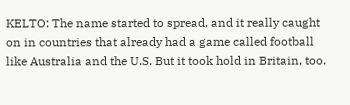KELTO: The name started to spread, and it really caught on in countries that already had a game called football like Australia and the U.S. But it took hold in Britain, too.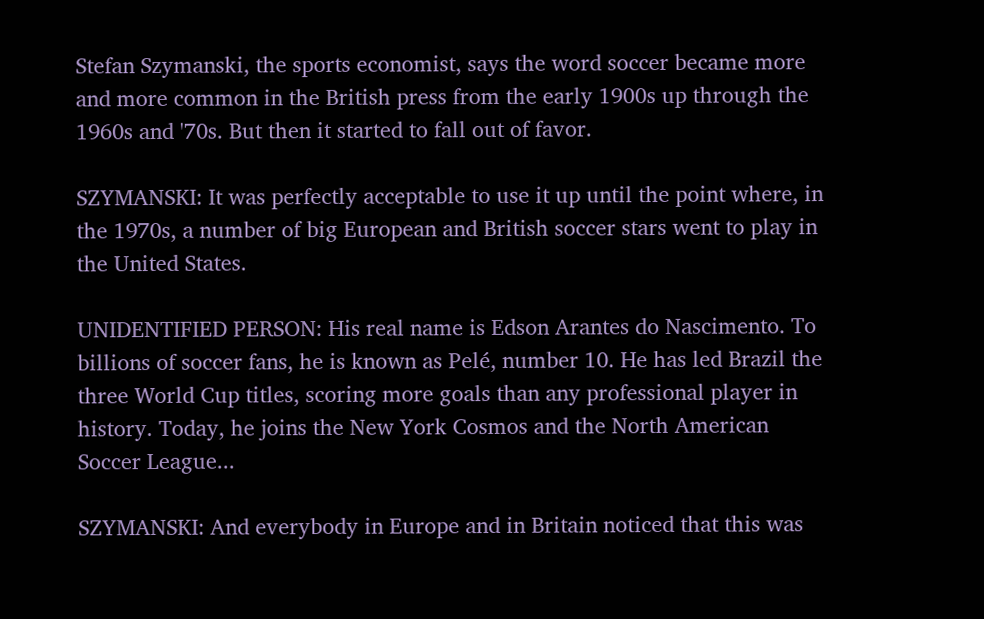Stefan Szymanski, the sports economist, says the word soccer became more and more common in the British press from the early 1900s up through the 1960s and '70s. But then it started to fall out of favor.

SZYMANSKI: It was perfectly acceptable to use it up until the point where, in the 1970s, a number of big European and British soccer stars went to play in the United States.

UNIDENTIFIED PERSON: His real name is Edson Arantes do Nascimento. To billions of soccer fans, he is known as Pelé, number 10. He has led Brazil the three World Cup titles, scoring more goals than any professional player in history. Today, he joins the New York Cosmos and the North American Soccer League...

SZYMANSKI: And everybody in Europe and in Britain noticed that this was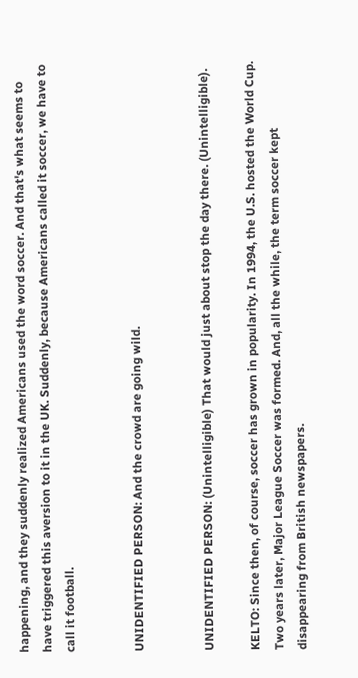happening, and they suddenly realized Americans used the word soccer. And that's what seems to have triggered this aversion to it in the UK. Suddenly, because Americans called it soccer, we have to call it football.


UNIDENTIFIED PERSON: And the crowd are going wild.


UNIDENTIFIED PERSON: (Unintelligible) That would just about stop the day there. (Unintelligible).

KELTO: Since then, of course, soccer has grown in popularity. In 1994, the U.S. hosted the World Cup. Two years later, Major League Soccer was formed. And, all the while, the term soccer kept disappearing from British newspapers.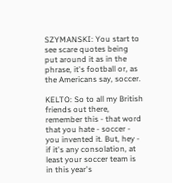SZYMANSKI: You start to see scare quotes being put around it as in the phrase, it's football or, as the Americans say, soccer.

KELTO: So to all my British friends out there, remember this - that word that you hate - soccer - you invented it. But, hey - if it's any consolation, at least your soccer team is in this year's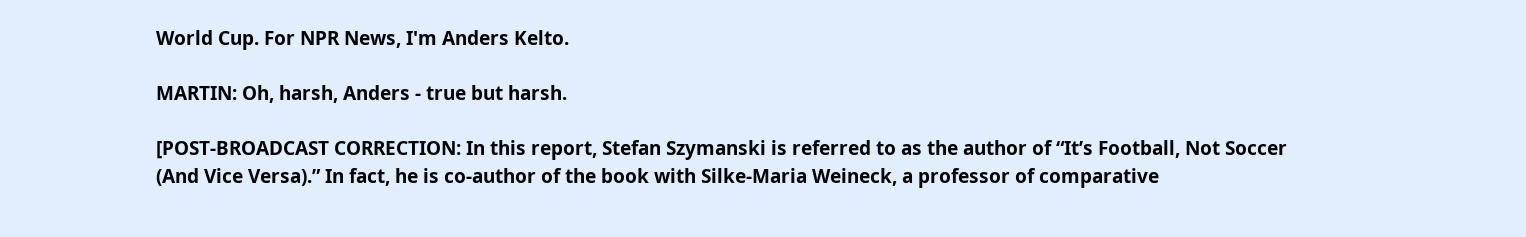World Cup. For NPR News, I'm Anders Kelto.

MARTIN: Oh, harsh, Anders - true but harsh.

[POST-BROADCAST CORRECTION: In this report, Stefan Szymanski is referred to as the author of “It’s Football, Not Soccer (And Vice Versa).” In fact, he is co-author of the book with Silke-Maria Weineck, a professor of comparative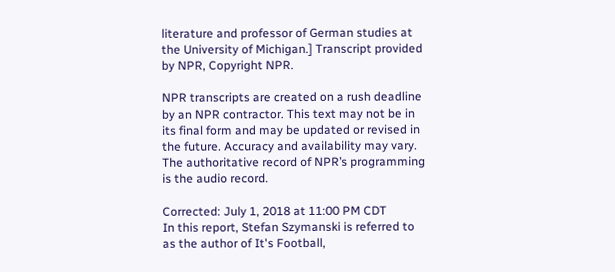literature and professor of German studies at the University of Michigan.] Transcript provided by NPR, Copyright NPR.

NPR transcripts are created on a rush deadline by an NPR contractor. This text may not be in its final form and may be updated or revised in the future. Accuracy and availability may vary. The authoritative record of NPR’s programming is the audio record.

Corrected: July 1, 2018 at 11:00 PM CDT
In this report, Stefan Szymanski is referred to as the author of It's Football,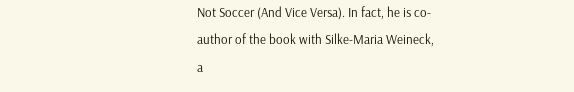Not Soccer (And Vice Versa). In fact, he is co-author of the book with Silke-Maria Weineck, a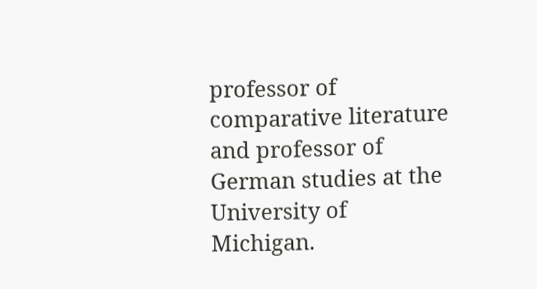professor of comparative literature and professor of German studies at the University of Michigan.